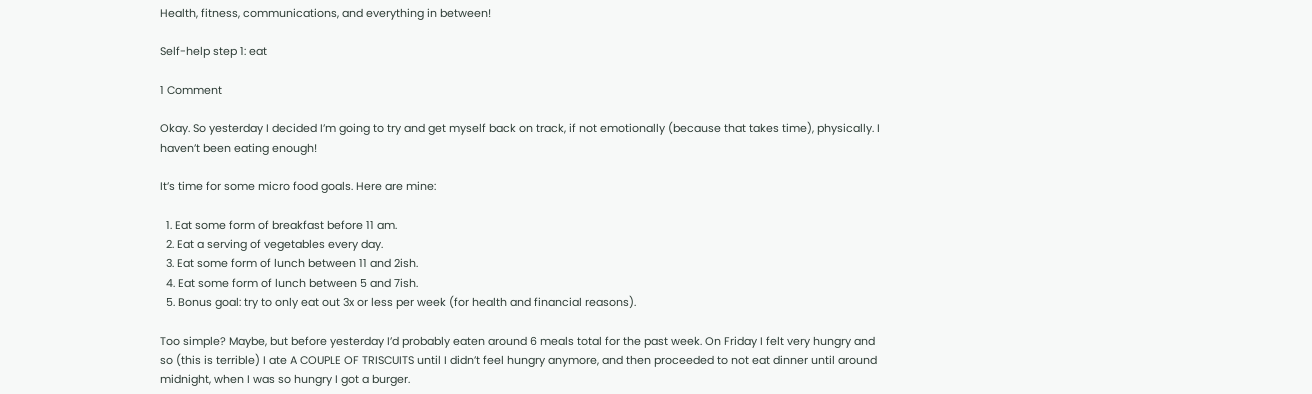Health, fitness, communications, and everything in between!

Self-help step 1: eat

1 Comment

Okay. So yesterday I decided I’m going to try and get myself back on track, if not emotionally (because that takes time), physically. I haven’t been eating enough!

It’s time for some micro food goals. Here are mine:

  1. Eat some form of breakfast before 11 am.
  2. Eat a serving of vegetables every day.
  3. Eat some form of lunch between 11 and 2ish.
  4. Eat some form of lunch between 5 and 7ish.
  5. Bonus goal: try to only eat out 3x or less per week (for health and financial reasons).

Too simple? Maybe, but before yesterday I’d probably eaten around 6 meals total for the past week. On Friday I felt very hungry and so (this is terrible) I ate A COUPLE OF TRISCUITS until I didn’t feel hungry anymore, and then proceeded to not eat dinner until around midnight, when I was so hungry I got a burger.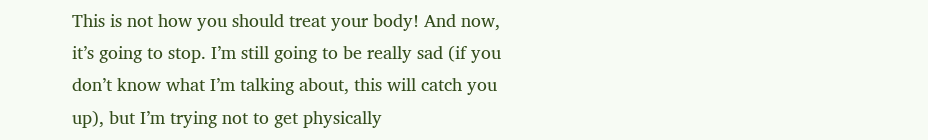This is not how you should treat your body! And now, it’s going to stop. I’m still going to be really sad (if you don’t know what I’m talking about, this will catch you up), but I’m trying not to get physically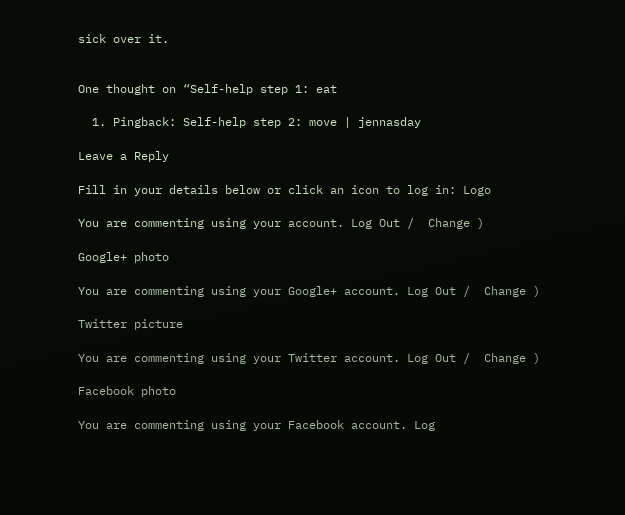sick over it.


One thought on “Self-help step 1: eat

  1. Pingback: Self-help step 2: move | jennasday

Leave a Reply

Fill in your details below or click an icon to log in: Logo

You are commenting using your account. Log Out /  Change )

Google+ photo

You are commenting using your Google+ account. Log Out /  Change )

Twitter picture

You are commenting using your Twitter account. Log Out /  Change )

Facebook photo

You are commenting using your Facebook account. Log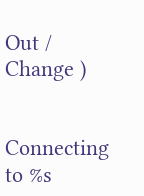Out /  Change )


Connecting to %s